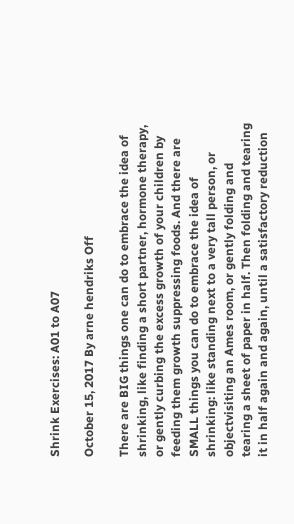Shrink Exercises: A01 to A07

October 15, 2017 By arne hendriks Off

There are BIG things one can do to embrace the idea of shrinking, like finding a short partner, hormone therapy, or gently curbing the excess growth of your children by feeding them growth suppressing foods. And there are SMALL things you can do to embrace the idea of shrinking: like standing next to a very tall person, or objectvisiting an Ames room, or gently folding and tearing a sheet of paper in half. Then folding and tearing it in half again and again, until a satisfactory reduction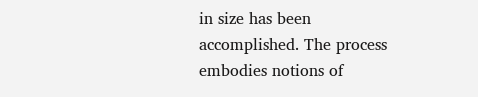in size has been accomplished. The process embodies notions of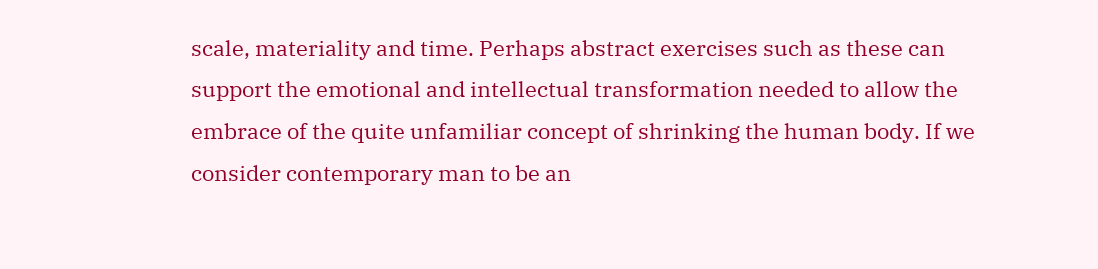scale, materiality and time. Perhaps abstract exercises such as these can support the emotional and intellectual transformation needed to allow the embrace of the quite unfamiliar concept of shrinking the human body. If we consider contemporary man to be an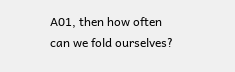A01, then how often can we fold ourselves?